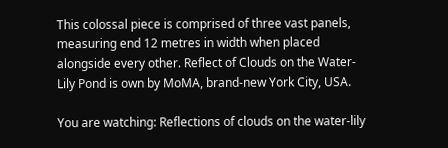This colossal piece is comprised of three vast panels, measuring end 12 metres in width when placed alongside every other. Reflect of Clouds on the Water-Lily Pond is own by MoMA, brand-new York City, USA.

You are watching: Reflections of clouds on the water-lily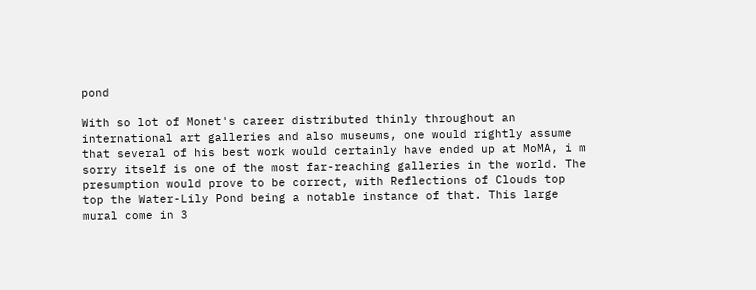pond

With so lot of Monet's career distributed thinly throughout an international art galleries and also museums, one would rightly assume that several of his best work would certainly have ended up at MoMA, i m sorry itself is one of the most far-reaching galleries in the world. The presumption would prove to be correct, with Reflections of Clouds top top the Water-Lily Pond being a notable instance of that. This large mural come in 3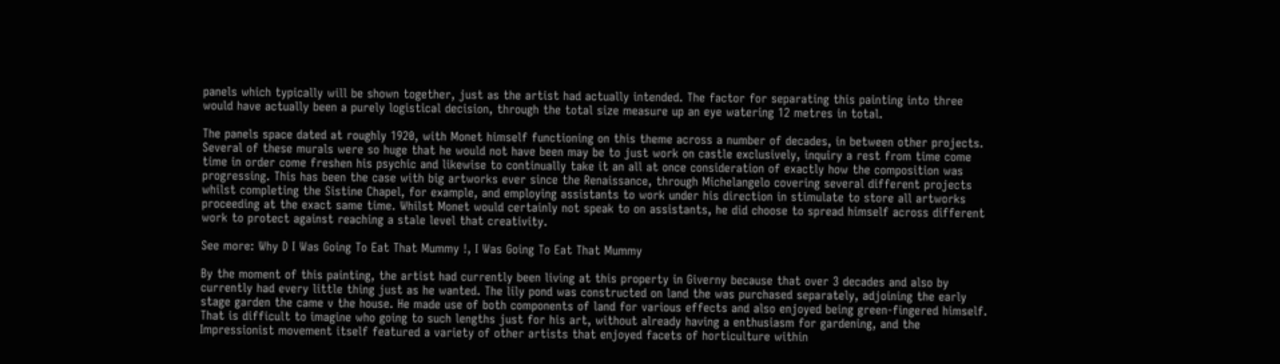panels which typically will be shown together, just as the artist had actually intended. The factor for separating this painting into three would have actually been a purely logistical decision, through the total size measure up an eye watering 12 metres in total.

The panels space dated at roughly 1920, with Monet himself functioning on this theme across a number of decades, in between other projects. Several of these murals were so huge that he would not have been may be to just work on castle exclusively, inquiry a rest from time come time in order come freshen his psychic and likewise to continually take it an all at once consideration of exactly how the composition was progressing. This has been the case with big artworks ever since the Renaissance, through Michelangelo covering several different projects whilst completing the Sistine Chapel, for example, and employing assistants to work under his direction in stimulate to store all artworks proceeding at the exact same time. Whilst Monet would certainly not speak to on assistants, he did choose to spread himself across different work to protect against reaching a stale level that creativity.

See more: Why D I Was Going To Eat That Mummy !, I Was Going To Eat That Mummy

By the moment of this painting, the artist had currently been living at this property in Giverny because that over 3 decades and also by currently had every little thing just as he wanted. The lily pond was constructed on land the was purchased separately, adjoining the early stage garden the came v the house. He made use of both components of land for various effects and also enjoyed being green-fingered himself. That is difficult to imagine who going to such lengths just for his art, without already having a enthusiasm for gardening, and the Impressionist movement itself featured a variety of other artists that enjoyed facets of horticulture within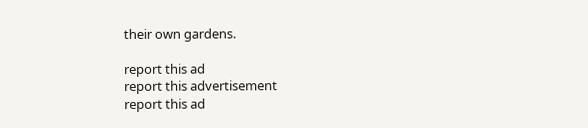their own gardens.

report this ad
report this advertisement
report this ad